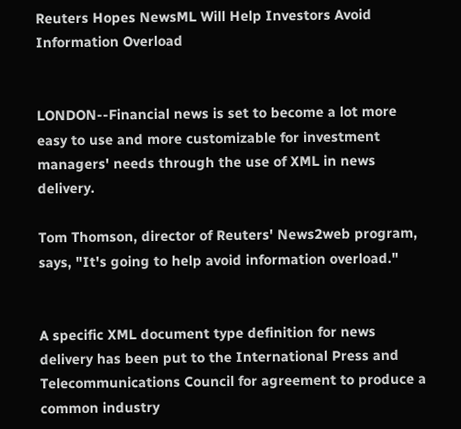Reuters Hopes NewsML Will Help Investors Avoid Information Overload


LONDON--Financial news is set to become a lot more easy to use and more customizable for investment managers' needs through the use of XML in news delivery.

Tom Thomson, director of Reuters' News2web program, says, "It's going to help avoid information overload."


A specific XML document type definition for news delivery has been put to the International Press and Telecommunications Council for agreement to produce a common industry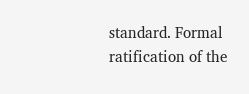standard. Formal ratification of the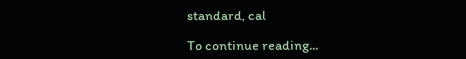standard, cal

To continue reading...